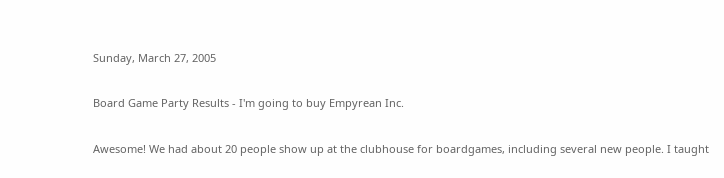Sunday, March 27, 2005

Board Game Party Results - I'm going to buy Empyrean Inc.

Awesome! We had about 20 people show up at the clubhouse for boardgames, including several new people. I taught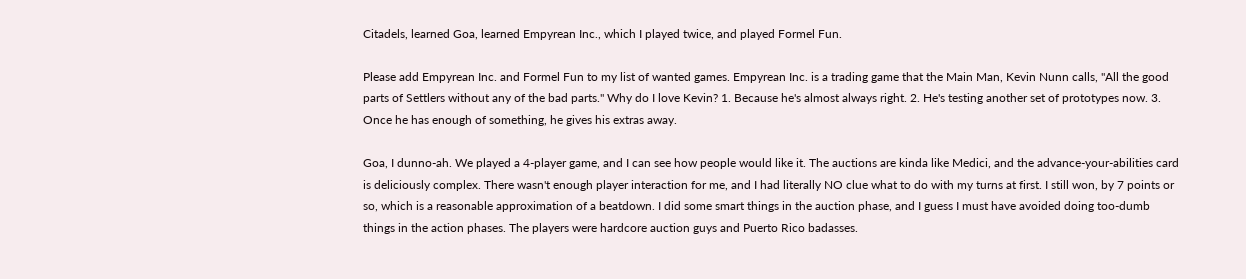Citadels, learned Goa, learned Empyrean Inc., which I played twice, and played Formel Fun.

Please add Empyrean Inc. and Formel Fun to my list of wanted games. Empyrean Inc. is a trading game that the Main Man, Kevin Nunn calls, "All the good parts of Settlers without any of the bad parts." Why do I love Kevin? 1. Because he's almost always right. 2. He's testing another set of prototypes now. 3. Once he has enough of something, he gives his extras away.

Goa, I dunno-ah. We played a 4-player game, and I can see how people would like it. The auctions are kinda like Medici, and the advance-your-abilities card is deliciously complex. There wasn't enough player interaction for me, and I had literally NO clue what to do with my turns at first. I still won, by 7 points or so, which is a reasonable approximation of a beatdown. I did some smart things in the auction phase, and I guess I must have avoided doing too-dumb things in the action phases. The players were hardcore auction guys and Puerto Rico badasses.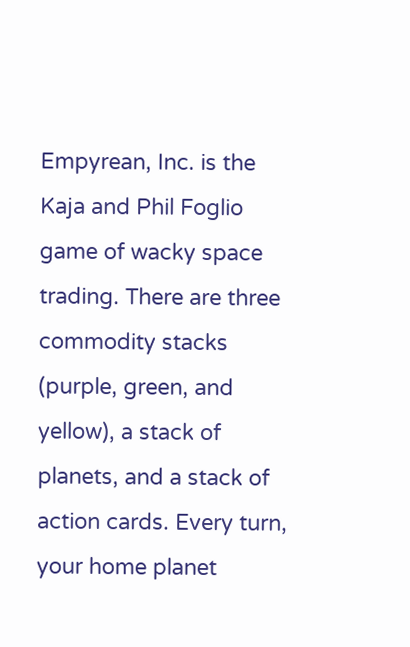Empyrean, Inc. is the Kaja and Phil Foglio game of wacky space trading. There are three commodity stacks (purple, green, and yellow), a stack of planets, and a stack of action cards. Every turn, your home planet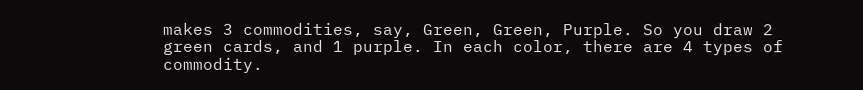makes 3 commodities, say, Green, Green, Purple. So you draw 2 green cards, and 1 purple. In each color, there are 4 types of commodity.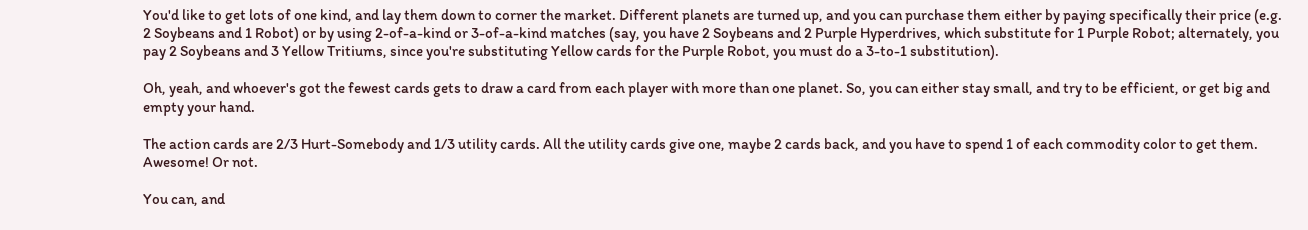You'd like to get lots of one kind, and lay them down to corner the market. Different planets are turned up, and you can purchase them either by paying specifically their price (e.g. 2 Soybeans and 1 Robot) or by using 2-of-a-kind or 3-of-a-kind matches (say, you have 2 Soybeans and 2 Purple Hyperdrives, which substitute for 1 Purple Robot; alternately, you pay 2 Soybeans and 3 Yellow Tritiums, since you're substituting Yellow cards for the Purple Robot, you must do a 3-to-1 substitution).

Oh, yeah, and whoever's got the fewest cards gets to draw a card from each player with more than one planet. So, you can either stay small, and try to be efficient, or get big and empty your hand.

The action cards are 2/3 Hurt-Somebody and 1/3 utility cards. All the utility cards give one, maybe 2 cards back, and you have to spend 1 of each commodity color to get them. Awesome! Or not.

You can, and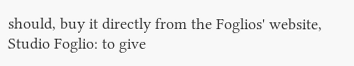should, buy it directly from the Foglios' website, Studio Foglio: to give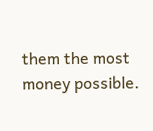them the most money possible.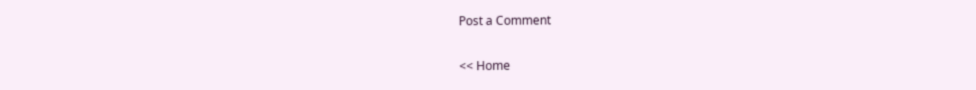Post a Comment

<< Home